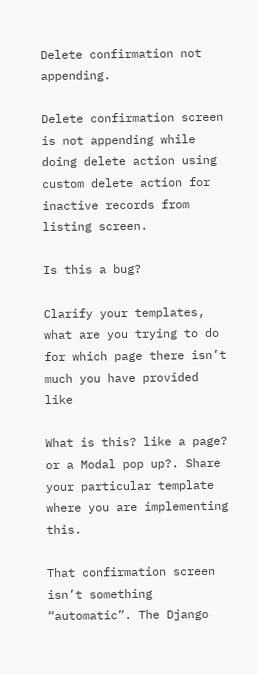Delete confirmation not appending.

Delete confirmation screen is not appending while doing delete action using custom delete action for inactive records from listing screen.

Is this a bug?

Clarify your templates, what are you trying to do for which page there isn’t much you have provided like

What is this? like a page? or a Modal pop up?. Share your particular template where you are implementing this.

That confirmation screen isn’t something “automatic”. The Django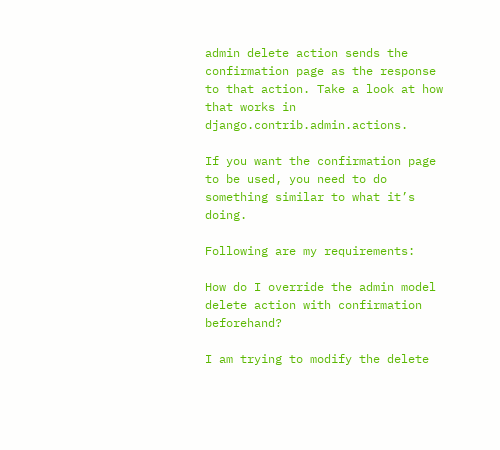admin delete action sends the confirmation page as the response to that action. Take a look at how that works in django.contrib.admin.actions.

If you want the confirmation page to be used, you need to do something similar to what it’s doing.

Following are my requirements:

How do I override the admin model delete action with confirmation beforehand?

I am trying to modify the delete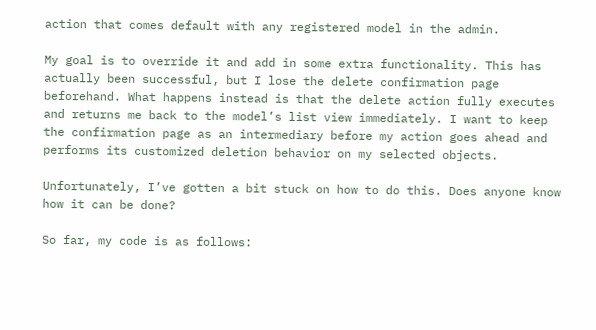action that comes default with any registered model in the admin.

My goal is to override it and add in some extra functionality. This has actually been successful, but I lose the delete confirmation page beforehand. What happens instead is that the delete action fully executes and returns me back to the model’s list view immediately. I want to keep the confirmation page as an intermediary before my action goes ahead and performs its customized deletion behavior on my selected objects.

Unfortunately, I’ve gotten a bit stuck on how to do this. Does anyone know how it can be done?

So far, my code is as follows: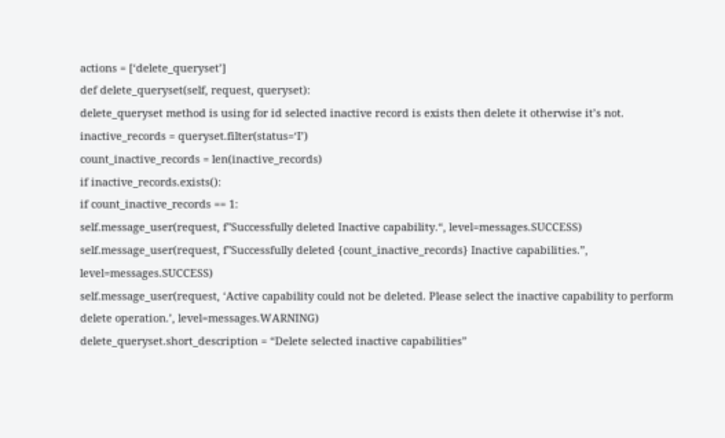actions = [‘delete_queryset’]
def delete_queryset(self, request, queryset):
delete_queryset method is using for id selected inactive record is exists then delete it otherwise it’s not.
inactive_records = queryset.filter(status=‘I’)
count_inactive_records = len(inactive_records)
if inactive_records.exists():
if count_inactive_records == 1:
self.message_user(request, f"Successfully deleted Inactive capability.“, level=messages.SUCCESS)
self.message_user(request, f"Successfully deleted {count_inactive_records} Inactive capabilities.”, level=messages.SUCCESS)
self.message_user(request, ‘Active capability could not be deleted. Please select the inactive capability to perform delete operation.’, level=messages.WARNING)
delete_queryset.short_description = “Delete selected inactive capabilities”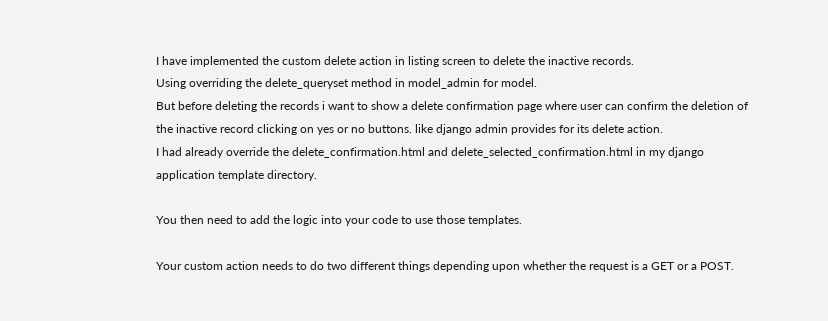I have implemented the custom delete action in listing screen to delete the inactive records.
Using overriding the delete_queryset method in model_admin for model.
But before deleting the records i want to show a delete confirmation page where user can confirm the deletion of the inactive record clicking on yes or no buttons. like django admin provides for its delete action.
I had already override the delete_confirmation.html and delete_selected_confirmation.html in my django application template directory.

You then need to add the logic into your code to use those templates.

Your custom action needs to do two different things depending upon whether the request is a GET or a POST.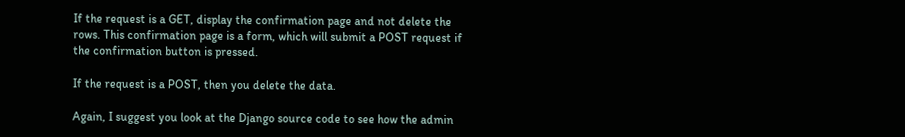If the request is a GET, display the confirmation page and not delete the rows. This confirmation page is a form, which will submit a POST request if the confirmation button is pressed.

If the request is a POST, then you delete the data.

Again, I suggest you look at the Django source code to see how the admin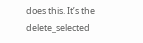does this. It’s the delete_selected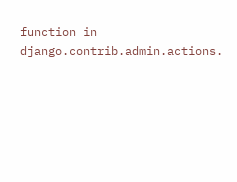function in django.contrib.admin.actions.